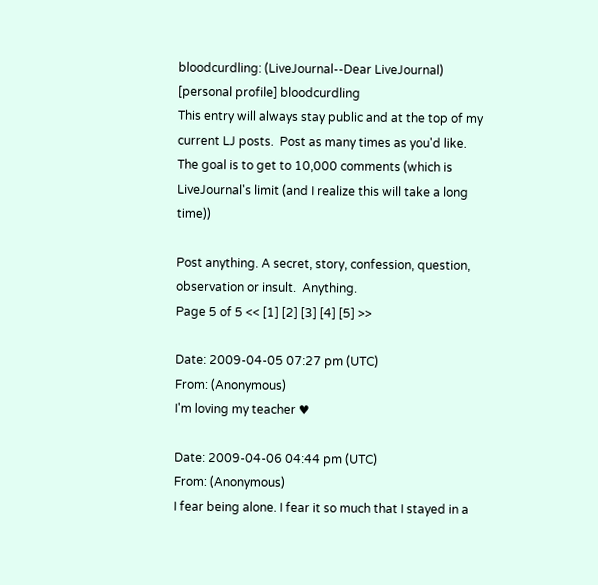bloodcurdling: (LiveJournal--Dear LiveJournal)
[personal profile] bloodcurdling
This entry will always stay public and at the top of my current LJ posts.  Post as many times as you'd like.  The goal is to get to 10,000 comments (which is LiveJournal's limit (and I realize this will take a long time))

Post anything. A secret, story, confession, question, observation or insult.  Anything.
Page 5 of 5 << [1] [2] [3] [4] [5] >>

Date: 2009-04-05 07:27 pm (UTC)
From: (Anonymous)
I'm loving my teacher ♥

Date: 2009-04-06 04:44 pm (UTC)
From: (Anonymous)
I fear being alone. I fear it so much that I stayed in a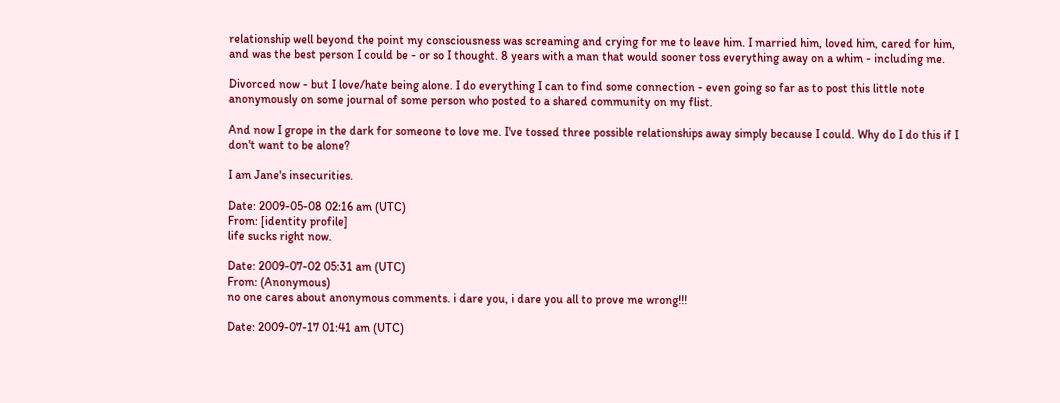relationship well beyond the point my consciousness was screaming and crying for me to leave him. I married him, loved him, cared for him, and was the best person I could be - or so I thought. 8 years with a man that would sooner toss everything away on a whim - including me.

Divorced now - but I love/hate being alone. I do everything I can to find some connection - even going so far as to post this little note anonymously on some journal of some person who posted to a shared community on my flist.

And now I grope in the dark for someone to love me. I've tossed three possible relationships away simply because I could. Why do I do this if I don't want to be alone?

I am Jane's insecurities.

Date: 2009-05-08 02:16 am (UTC)
From: [identity profile]
life sucks right now.

Date: 2009-07-02 05:31 am (UTC)
From: (Anonymous)
no one cares about anonymous comments. i dare you, i dare you all to prove me wrong!!!

Date: 2009-07-17 01:41 am (UTC)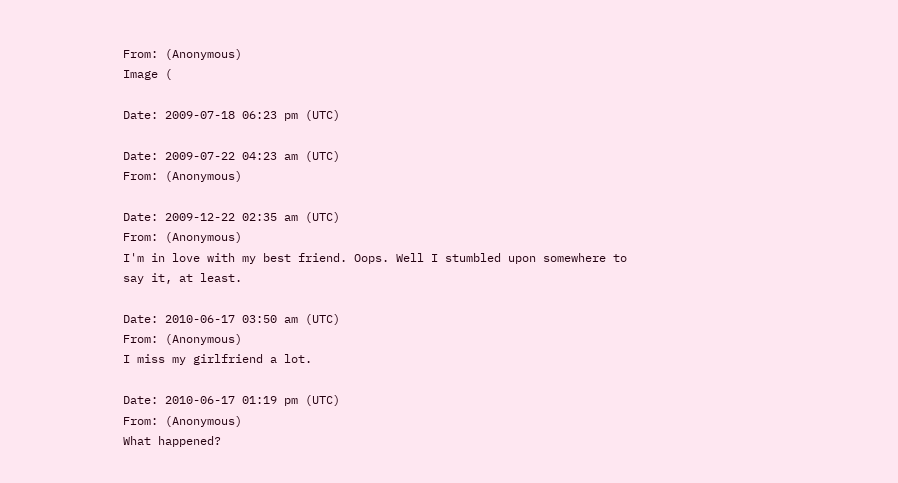From: (Anonymous)
Image (

Date: 2009-07-18 06:23 pm (UTC)

Date: 2009-07-22 04:23 am (UTC)
From: (Anonymous)

Date: 2009-12-22 02:35 am (UTC)
From: (Anonymous)
I'm in love with my best friend. Oops. Well I stumbled upon somewhere to say it, at least.

Date: 2010-06-17 03:50 am (UTC)
From: (Anonymous)
I miss my girlfriend a lot.

Date: 2010-06-17 01:19 pm (UTC)
From: (Anonymous)
What happened?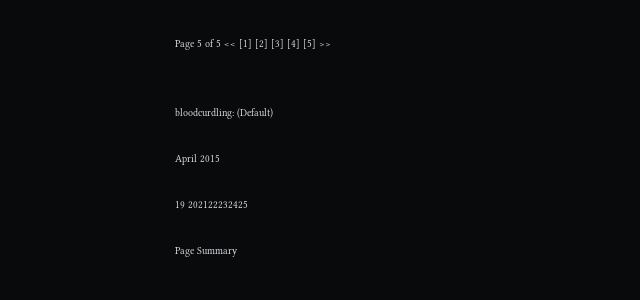Page 5 of 5 << [1] [2] [3] [4] [5] >>


bloodcurdling: (Default)

April 2015

19 202122232425

Page Summary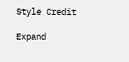Style Credit

Expand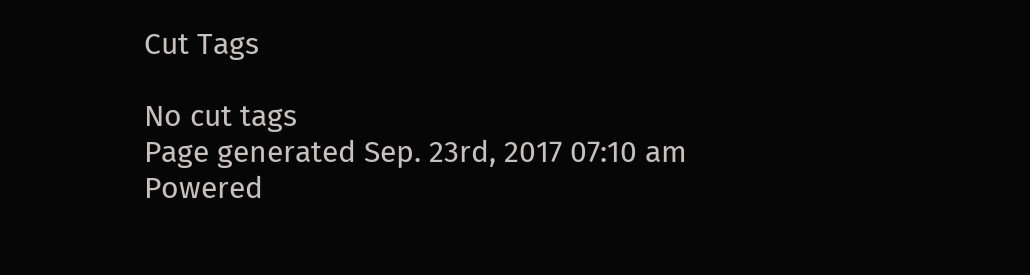Cut Tags

No cut tags
Page generated Sep. 23rd, 2017 07:10 am
Powered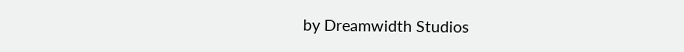by Dreamwidth Studios